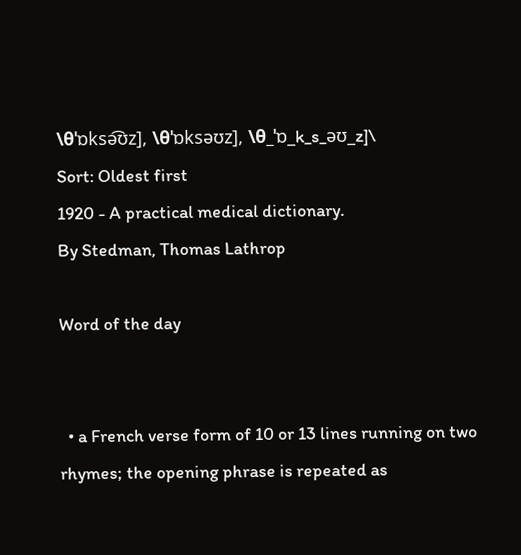\θˈɒksə͡ʊz], \θˈɒksəʊz], \θ_ˈɒ_k_s_əʊ_z]\
Sort: Oldest first
1920 - A practical medical dictionary.
By Stedman, Thomas Lathrop

Word of the day


  • a French verse form of 10 or 13 lines running on two rhymes; the opening phrase is repeated as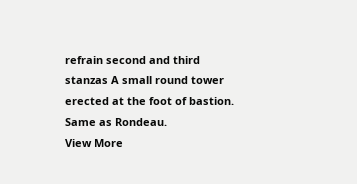refrain second and third stanzas A small round tower erected at the foot of bastion. Same as Rondeau.
View More